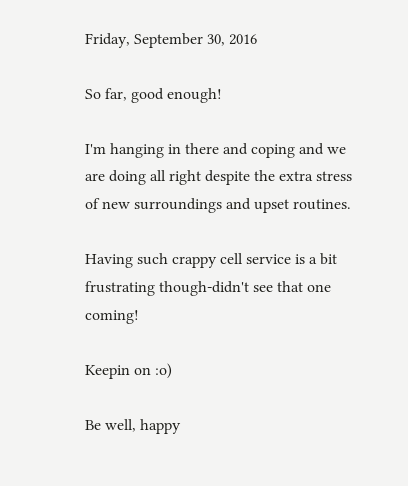Friday, September 30, 2016

So far, good enough!

I'm hanging in there and coping and we are doing all right despite the extra stress of new surroundings and upset routines.

Having such crappy cell service is a bit frustrating though-didn't see that one coming!

Keepin on :o)

Be well, happy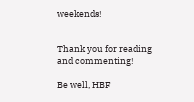weekends!


Thank you for reading and commenting!

Be well, HBF